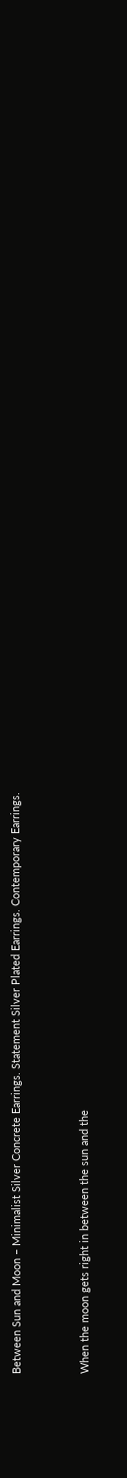Between Sun and Moon – Minimalist Silver Concrete Earrings. Statement Silver Plated Earrings. Contemporary Earrings.


When the moon gets right in between the sun and the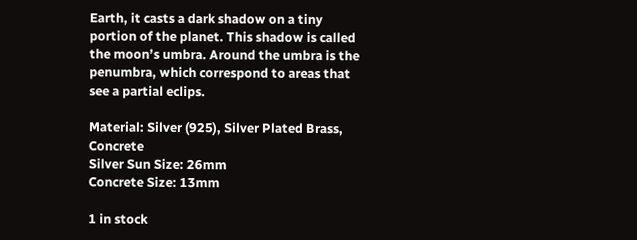Earth, it casts a dark shadow on a tiny portion of the planet. This shadow is called the moon’s umbra. Around the umbra is the penumbra, which correspond to areas that see a partial eclips.

Material: Silver (925), Silver Plated Brass, Concrete
Silver Sun Size: 26mm
Concrete Size: 13mm

1 in stock